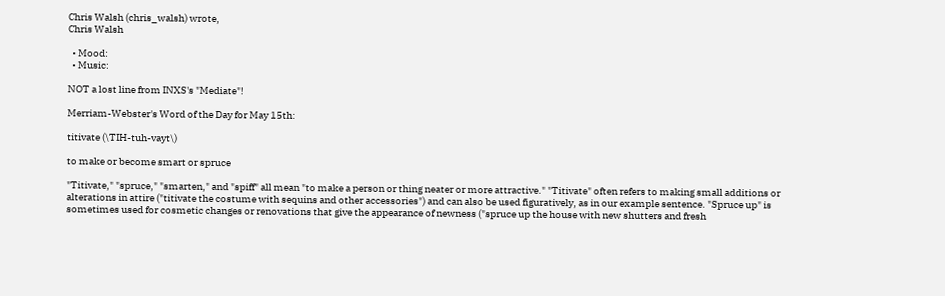Chris Walsh (chris_walsh) wrote,
Chris Walsh

  • Mood:
  • Music:

NOT a lost line from INXS's "Mediate"!

Merriam-Webster's Word of the Day for May 15th:

titivate (\TIH-tuh-vayt\)

to make or become smart or spruce

"Titivate," "spruce," "smarten," and "spiff" all mean "to make a person or thing neater or more attractive." "Titivate" often refers to making small additions or alterations in attire ("titivate the costume with sequins and other accessories") and can also be used figuratively, as in our example sentence. "Spruce up" is sometimes used for cosmetic changes or renovations that give the appearance of newness ("spruce up the house with new shutters and fresh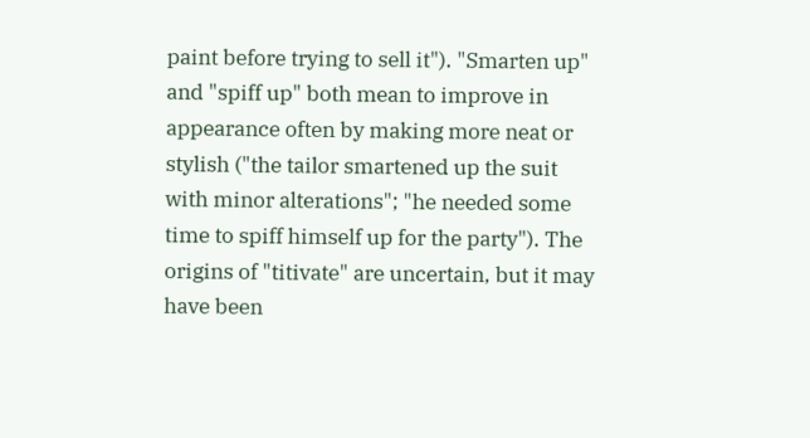paint before trying to sell it"). "Smarten up" and "spiff up" both mean to improve in appearance often by making more neat or stylish ("the tailor smartened up the suit with minor alterations"; "he needed some time to spiff himself up for the party"). The origins of "titivate" are uncertain, but it may have been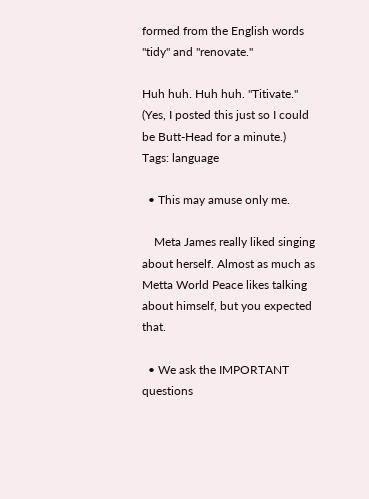formed from the English words "tidy" and "renovate."

Huh huh. Huh huh. "Titivate." (Yes, I posted this just so I could be Butt-Head for a minute.)
Tags: language

  • This may amuse only me.

    Meta James really liked singing about herself. Almost as much as Metta World Peace likes talking about himself, but you expected that.

  • We ask the IMPORTANT questions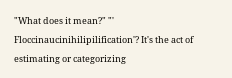"What does it mean?" "' Floccinaucinihilipilification'? It's the act of estimating or categorizing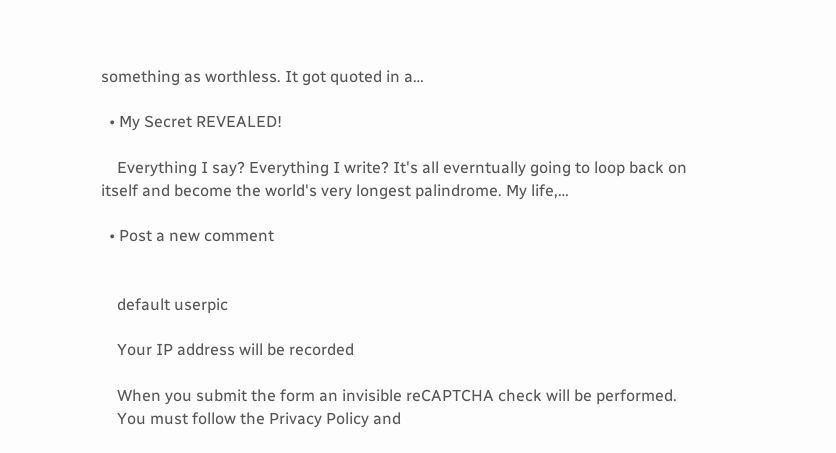something as worthless. It got quoted in a…

  • My Secret REVEALED!

    Everything I say? Everything I write? It's all everntually going to loop back on itself and become the world's very longest palindrome. My life,…

  • Post a new comment


    default userpic

    Your IP address will be recorded

    When you submit the form an invisible reCAPTCHA check will be performed.
    You must follow the Privacy Policy and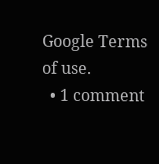Google Terms of use.
  • 1 comment